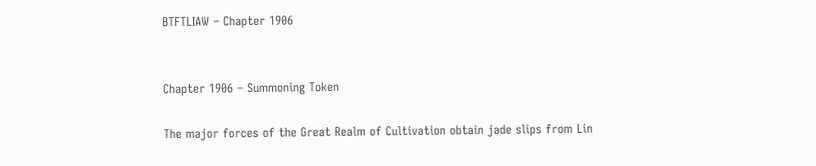BTFTLIAW – Chapter 1906


Chapter 1906 – Summoning Token

The major forces of the Great Realm of Cultivation obtain jade slips from Lin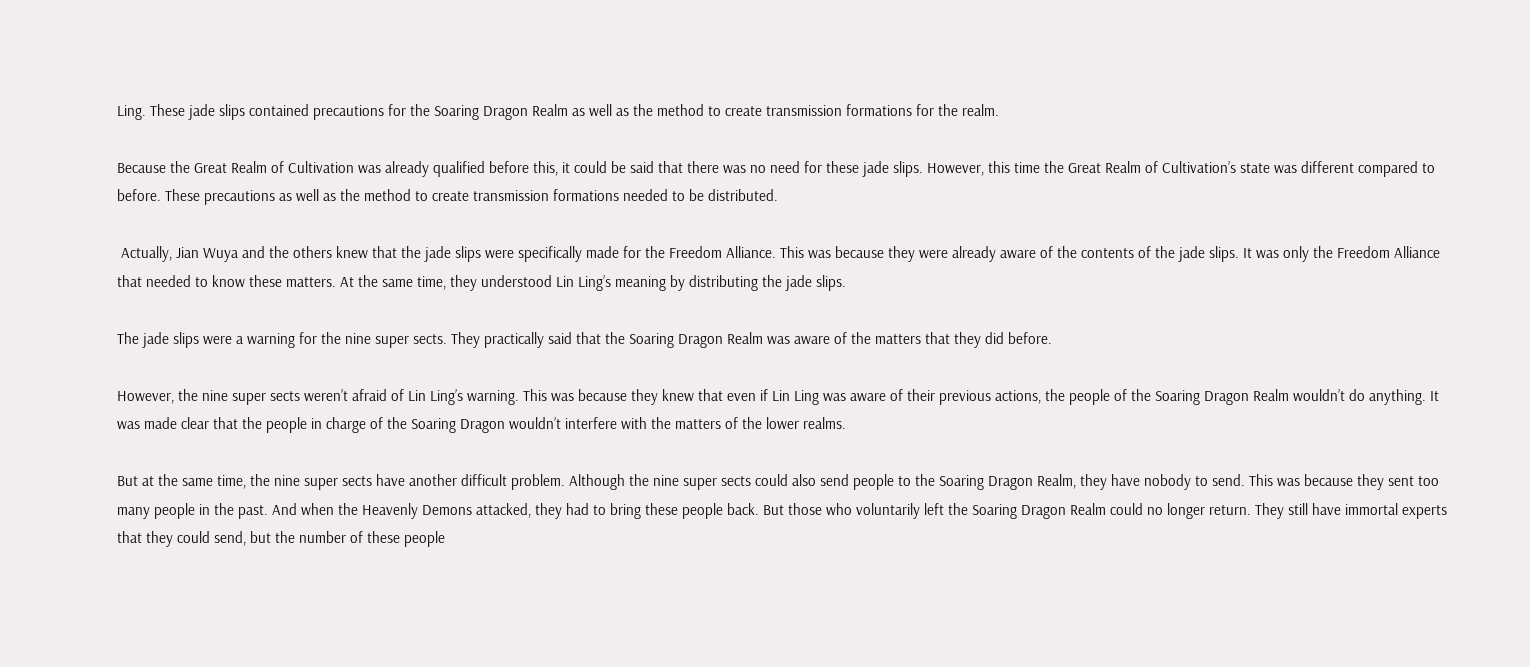Ling. These jade slips contained precautions for the Soaring Dragon Realm as well as the method to create transmission formations for the realm.

Because the Great Realm of Cultivation was already qualified before this, it could be said that there was no need for these jade slips. However, this time the Great Realm of Cultivation’s state was different compared to before. These precautions as well as the method to create transmission formations needed to be distributed.

 Actually, Jian Wuya and the others knew that the jade slips were specifically made for the Freedom Alliance. This was because they were already aware of the contents of the jade slips. It was only the Freedom Alliance that needed to know these matters. At the same time, they understood Lin Ling’s meaning by distributing the jade slips.

The jade slips were a warning for the nine super sects. They practically said that the Soaring Dragon Realm was aware of the matters that they did before.

However, the nine super sects weren’t afraid of Lin Ling’s warning. This was because they knew that even if Lin Ling was aware of their previous actions, the people of the Soaring Dragon Realm wouldn’t do anything. It was made clear that the people in charge of the Soaring Dragon wouldn’t interfere with the matters of the lower realms.

But at the same time, the nine super sects have another difficult problem. Although the nine super sects could also send people to the Soaring Dragon Realm, they have nobody to send. This was because they sent too many people in the past. And when the Heavenly Demons attacked, they had to bring these people back. But those who voluntarily left the Soaring Dragon Realm could no longer return. They still have immortal experts that they could send, but the number of these people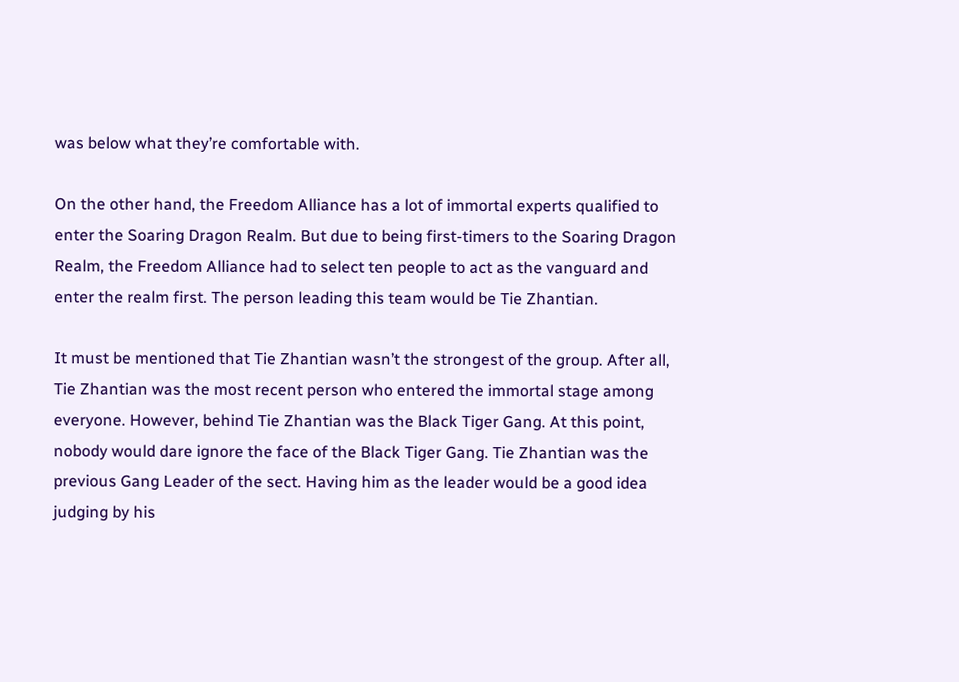was below what they’re comfortable with.

On the other hand, the Freedom Alliance has a lot of immortal experts qualified to enter the Soaring Dragon Realm. But due to being first-timers to the Soaring Dragon Realm, the Freedom Alliance had to select ten people to act as the vanguard and enter the realm first. The person leading this team would be Tie Zhantian.

It must be mentioned that Tie Zhantian wasn’t the strongest of the group. After all, Tie Zhantian was the most recent person who entered the immortal stage among everyone. However, behind Tie Zhantian was the Black Tiger Gang. At this point, nobody would dare ignore the face of the Black Tiger Gang. Tie Zhantian was the previous Gang Leader of the sect. Having him as the leader would be a good idea judging by his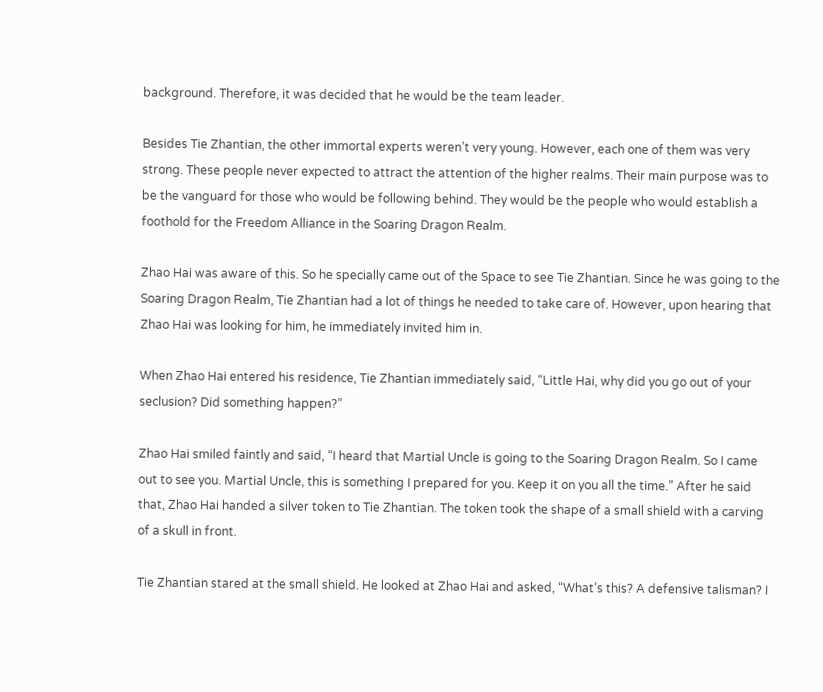background. Therefore, it was decided that he would be the team leader.

Besides Tie Zhantian, the other immortal experts weren’t very young. However, each one of them was very strong. These people never expected to attract the attention of the higher realms. Their main purpose was to be the vanguard for those who would be following behind. They would be the people who would establish a foothold for the Freedom Alliance in the Soaring Dragon Realm.

Zhao Hai was aware of this. So he specially came out of the Space to see Tie Zhantian. Since he was going to the Soaring Dragon Realm, Tie Zhantian had a lot of things he needed to take care of. However, upon hearing that Zhao Hai was looking for him, he immediately invited him in.

When Zhao Hai entered his residence, Tie Zhantian immediately said, “Little Hai, why did you go out of your seclusion? Did something happen?”

Zhao Hai smiled faintly and said, “I heard that Martial Uncle is going to the Soaring Dragon Realm. So I came out to see you. Martial Uncle, this is something I prepared for you. Keep it on you all the time.” After he said that, Zhao Hai handed a silver token to Tie Zhantian. The token took the shape of a small shield with a carving of a skull in front.

Tie Zhantian stared at the small shield. He looked at Zhao Hai and asked, “What’s this? A defensive talisman? I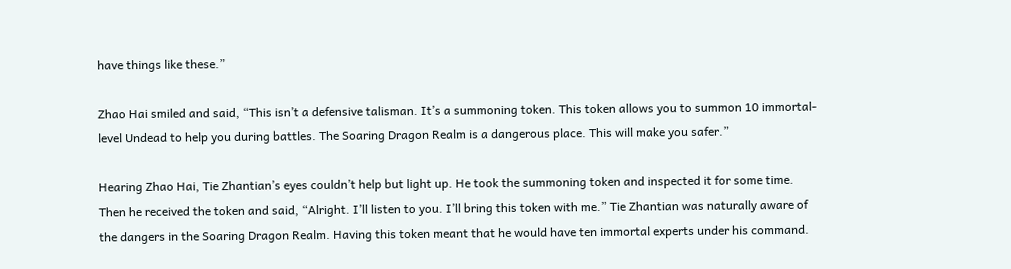have things like these.”

Zhao Hai smiled and said, “This isn’t a defensive talisman. It’s a summoning token. This token allows you to summon 10 immortal-level Undead to help you during battles. The Soaring Dragon Realm is a dangerous place. This will make you safer.”

Hearing Zhao Hai, Tie Zhantian’s eyes couldn’t help but light up. He took the summoning token and inspected it for some time. Then he received the token and said, “Alright. I’ll listen to you. I’ll bring this token with me.” Tie Zhantian was naturally aware of the dangers in the Soaring Dragon Realm. Having this token meant that he would have ten immortal experts under his command.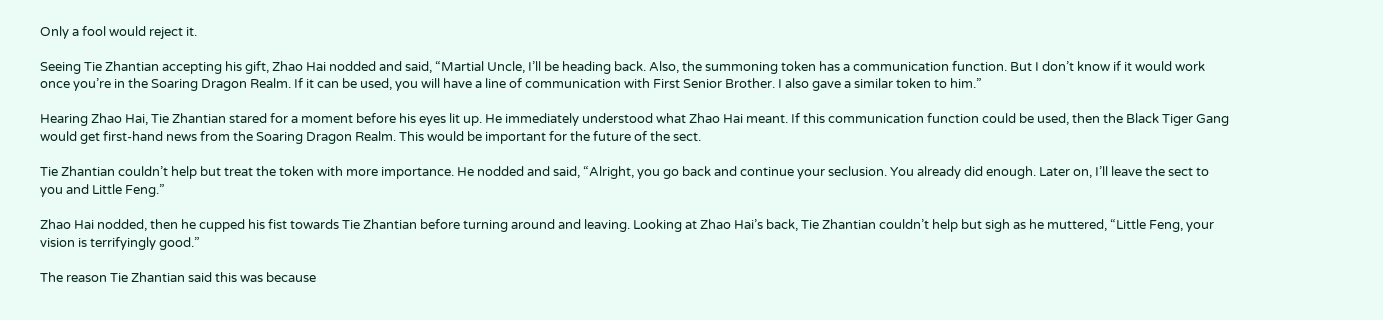Only a fool would reject it.

Seeing Tie Zhantian accepting his gift, Zhao Hai nodded and said, “Martial Uncle, I’ll be heading back. Also, the summoning token has a communication function. But I don’t know if it would work once you’re in the Soaring Dragon Realm. If it can be used, you will have a line of communication with First Senior Brother. I also gave a similar token to him.”

Hearing Zhao Hai, Tie Zhantian stared for a moment before his eyes lit up. He immediately understood what Zhao Hai meant. If this communication function could be used, then the Black Tiger Gang would get first-hand news from the Soaring Dragon Realm. This would be important for the future of the sect.

Tie Zhantian couldn’t help but treat the token with more importance. He nodded and said, “Alright, you go back and continue your seclusion. You already did enough. Later on, I’ll leave the sect to you and Little Feng.”

Zhao Hai nodded, then he cupped his fist towards Tie Zhantian before turning around and leaving. Looking at Zhao Hai’s back, Tie Zhantian couldn’t help but sigh as he muttered, “Little Feng, your vision is terrifyingly good.”

The reason Tie Zhantian said this was because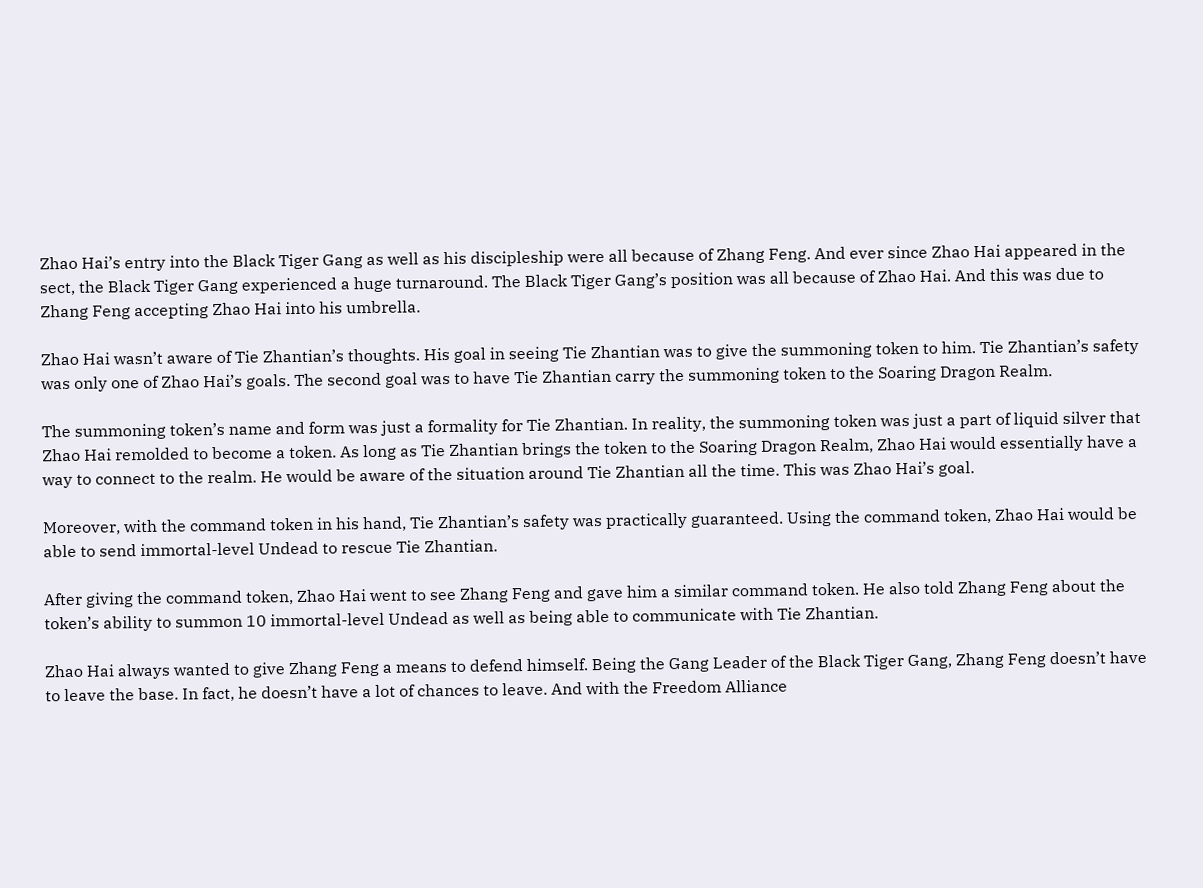Zhao Hai’s entry into the Black Tiger Gang as well as his discipleship were all because of Zhang Feng. And ever since Zhao Hai appeared in the sect, the Black Tiger Gang experienced a huge turnaround. The Black Tiger Gang’s position was all because of Zhao Hai. And this was due to Zhang Feng accepting Zhao Hai into his umbrella.

Zhao Hai wasn’t aware of Tie Zhantian’s thoughts. His goal in seeing Tie Zhantian was to give the summoning token to him. Tie Zhantian’s safety was only one of Zhao Hai’s goals. The second goal was to have Tie Zhantian carry the summoning token to the Soaring Dragon Realm.

The summoning token’s name and form was just a formality for Tie Zhantian. In reality, the summoning token was just a part of liquid silver that Zhao Hai remolded to become a token. As long as Tie Zhantian brings the token to the Soaring Dragon Realm, Zhao Hai would essentially have a way to connect to the realm. He would be aware of the situation around Tie Zhantian all the time. This was Zhao Hai’s goal.

Moreover, with the command token in his hand, Tie Zhantian’s safety was practically guaranteed. Using the command token, Zhao Hai would be able to send immortal-level Undead to rescue Tie Zhantian.

After giving the command token, Zhao Hai went to see Zhang Feng and gave him a similar command token. He also told Zhang Feng about the token’s ability to summon 10 immortal-level Undead as well as being able to communicate with Tie Zhantian.

Zhao Hai always wanted to give Zhang Feng a means to defend himself. Being the Gang Leader of the Black Tiger Gang, Zhang Feng doesn’t have to leave the base. In fact, he doesn’t have a lot of chances to leave. And with the Freedom Alliance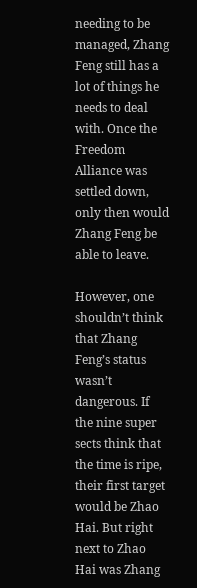needing to be managed, Zhang Feng still has a lot of things he needs to deal with. Once the Freedom Alliance was settled down, only then would Zhang Feng be able to leave.

However, one shouldn’t think that Zhang Feng’s status wasn’t dangerous. If the nine super sects think that the time is ripe, their first target would be Zhao Hai. But right next to Zhao Hai was Zhang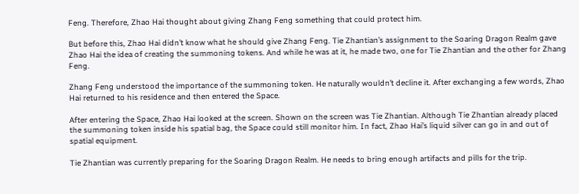Feng. Therefore, Zhao Hai thought about giving Zhang Feng something that could protect him.

But before this, Zhao Hai didn’t know what he should give Zhang Feng. Tie Zhantian’s assignment to the Soaring Dragon Realm gave Zhao Hai the idea of creating the summoning tokens. And while he was at it, he made two, one for Tie Zhantian and the other for Zhang Feng.

Zhang Feng understood the importance of the summoning token. He naturally wouldn’t decline it. After exchanging a few words, Zhao Hai returned to his residence and then entered the Space.

After entering the Space, Zhao Hai looked at the screen. Shown on the screen was Tie Zhantian. Although Tie Zhantian already placed the summoning token inside his spatial bag, the Space could still monitor him. In fact, Zhao Hai’s liquid silver can go in and out of spatial equipment.

Tie Zhantian was currently preparing for the Soaring Dragon Realm. He needs to bring enough artifacts and pills for the trip.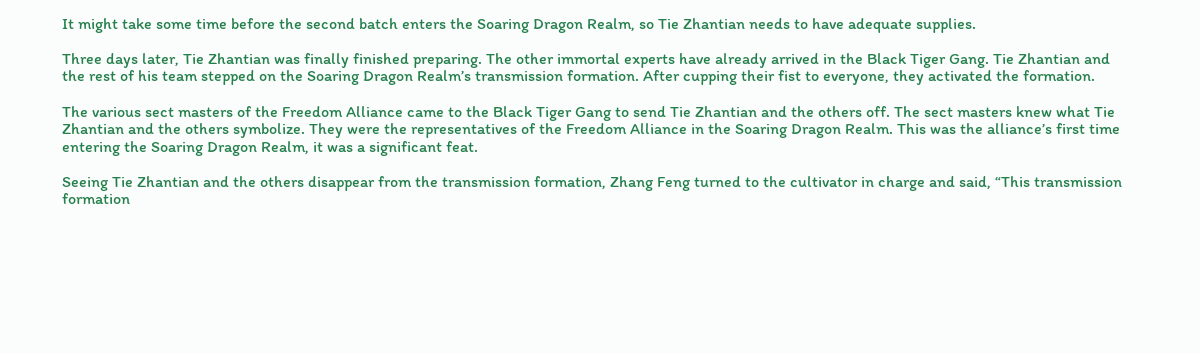It might take some time before the second batch enters the Soaring Dragon Realm, so Tie Zhantian needs to have adequate supplies.

Three days later, Tie Zhantian was finally finished preparing. The other immortal experts have already arrived in the Black Tiger Gang. Tie Zhantian and the rest of his team stepped on the Soaring Dragon Realm’s transmission formation. After cupping their fist to everyone, they activated the formation.

The various sect masters of the Freedom Alliance came to the Black Tiger Gang to send Tie Zhantian and the others off. The sect masters knew what Tie Zhantian and the others symbolize. They were the representatives of the Freedom Alliance in the Soaring Dragon Realm. This was the alliance’s first time entering the Soaring Dragon Realm, it was a significant feat.

Seeing Tie Zhantian and the others disappear from the transmission formation, Zhang Feng turned to the cultivator in charge and said, “This transmission formation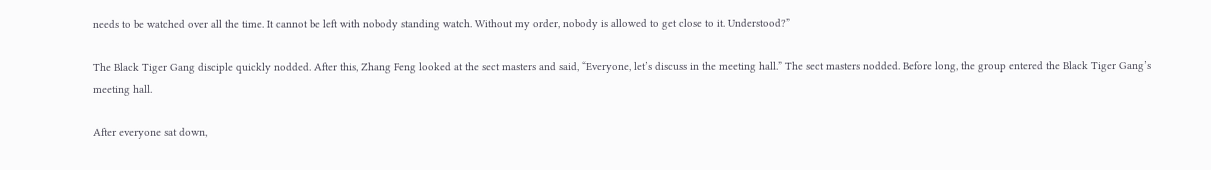needs to be watched over all the time. It cannot be left with nobody standing watch. Without my order, nobody is allowed to get close to it. Understood?”

The Black Tiger Gang disciple quickly nodded. After this, Zhang Feng looked at the sect masters and said, “Everyone, let’s discuss in the meeting hall.” The sect masters nodded. Before long, the group entered the Black Tiger Gang’s meeting hall.

After everyone sat down,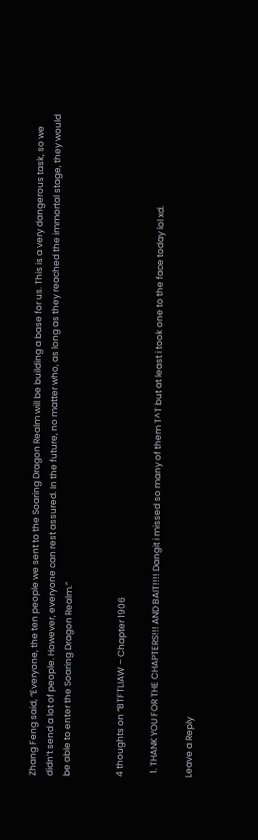Zhang Feng said, “Everyone, the ten people we sent to the Soaring Dragon Realm will be building a base for us. This is a very dangerous task, so we didn’t send a lot of people. However, everyone can rest assured. In the future, no matter who, as long as they reached the immortal stage, they would be able to enter the Soaring Dragon Realm.”


4 thoughts on “BTFTLIAW – Chapter 1906

  1. THANK YOU FOR THE CHAPTERS!!! AND BAIT!!!! Dangit i missed so many of them T^T but at least i took one to the face today lol xd.

Leave a Reply